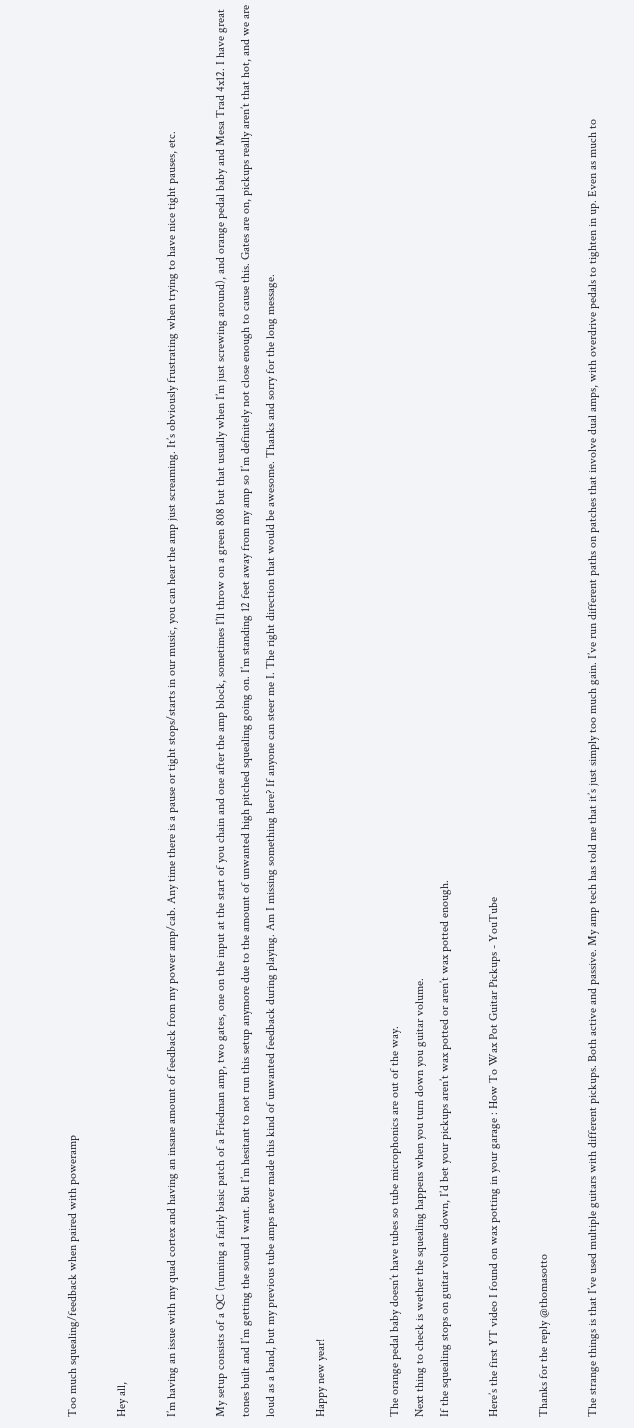Too much squealing/feedback when paired with poweramp

Hey all,

I’m having an issue with my quad cortex and having an insane amount of feedback from my power amp/cab. Any time there is a pause or tight stops/starts in our music, you can hear the amp just screaming. It’s obviously frustrating when trying to have nice tight pauses, etc.

My setup consists of a QC (running a fairly basic patch of a Friedman amp, two gates, one on the input at the start of you chain and one after the amp block, sometimes I’ll throw on a green 808 but that usually when I’m just screwing around), and orange pedal baby and Mesa Trad 4x12. I have great tones built and I’m getting the sound I want. But I’m hesitant to not run this setup anymore due to the amount of unwanted high pitched squealing going on. I’m standing 12 feet away from my amp so I’m definitely not close enough to cause this. Gates are on, pickups really aren’t that hot, and we are loud as a band, but my previous tube amps never made this kind of unwanted feedback during playing. Am I missing something here? If anyone can steer me I. The right direction that would be awesome. Thanks and sorry for the long message.

Happy new year!


The orange pedal baby doesn’t have tubes so tube microphonics are out of the way.
Next thing to check is wether the squealing happens when you turn down you guitar volume.
If the squealing stops on guitar volume down, I’d bet your pickups aren’t wax potted or aren’t wax potted enough.

Here’s the first YT video I found on wax potting in your garage : How To Wax Pot Guitar Pickups - YouTube

Thanks for the reply @thomasotto

The strange things is that I’ve used multiple guitars with different pickups. Both active and passive. My amp tech has told me that it’s just simply too much gain. I’ve run different paths on patches that involve dual amps, with overdrive pedals to tighten in up. Even as much to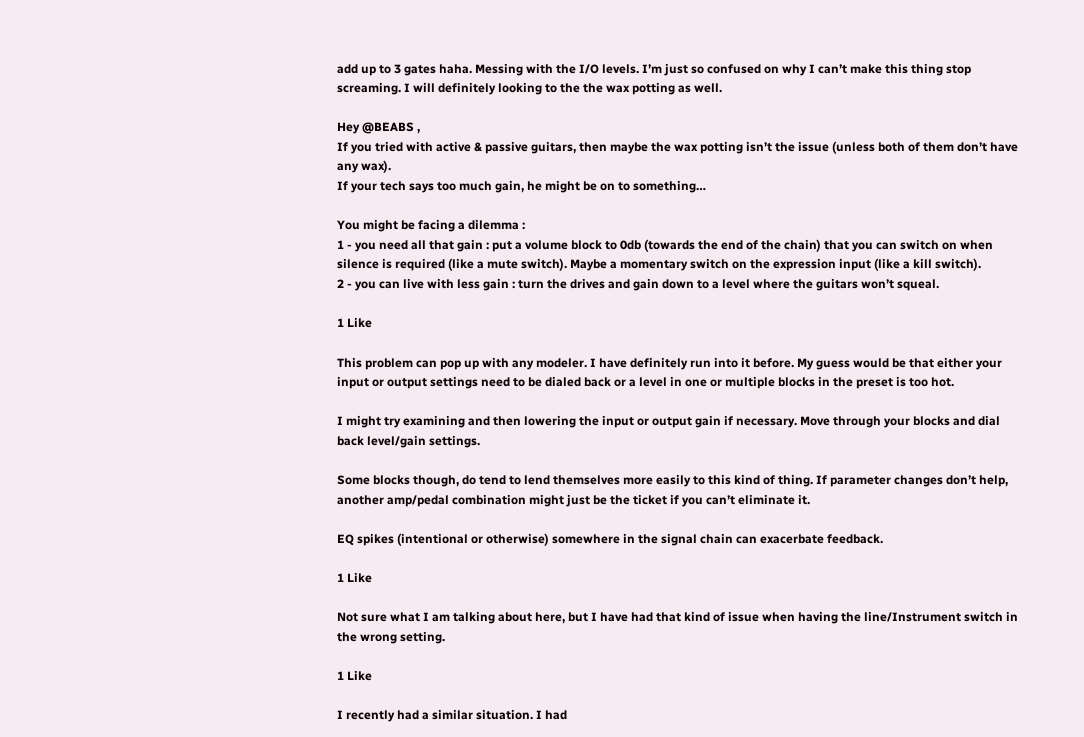add up to 3 gates haha. Messing with the I/O levels. I’m just so confused on why I can’t make this thing stop screaming. I will definitely looking to the the wax potting as well.

Hey @BEABS ,
If you tried with active & passive guitars, then maybe the wax potting isn’t the issue (unless both of them don’t have any wax).
If your tech says too much gain, he might be on to something…

You might be facing a dilemma :
1 - you need all that gain : put a volume block to 0db (towards the end of the chain) that you can switch on when silence is required (like a mute switch). Maybe a momentary switch on the expression input (like a kill switch).
2 - you can live with less gain : turn the drives and gain down to a level where the guitars won’t squeal.

1 Like

This problem can pop up with any modeler. I have definitely run into it before. My guess would be that either your input or output settings need to be dialed back or a level in one or multiple blocks in the preset is too hot.

I might try examining and then lowering the input or output gain if necessary. Move through your blocks and dial back level/gain settings.

Some blocks though, do tend to lend themselves more easily to this kind of thing. If parameter changes don’t help, another amp/pedal combination might just be the ticket if you can’t eliminate it.

EQ spikes (intentional or otherwise) somewhere in the signal chain can exacerbate feedback.

1 Like

Not sure what I am talking about here, but I have had that kind of issue when having the line/Instrument switch in the wrong setting.

1 Like

I recently had a similar situation. I had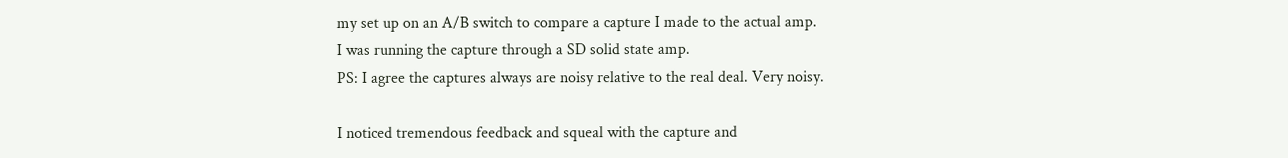my set up on an A/B switch to compare a capture I made to the actual amp.
I was running the capture through a SD solid state amp.
PS: I agree the captures always are noisy relative to the real deal. Very noisy.

I noticed tremendous feedback and squeal with the capture and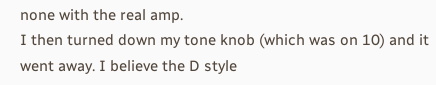none with the real amp.
I then turned down my tone knob (which was on 10) and it went away. I believe the D style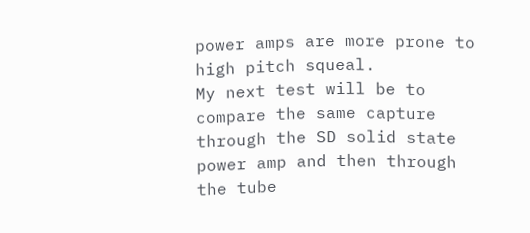power amps are more prone to high pitch squeal.
My next test will be to compare the same capture through the SD solid state power amp and then through the tube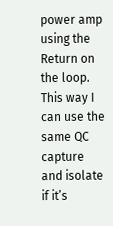power amp using the Return on the loop. This way I can use the same QC capture and isolate if it’s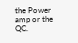the Power amp or the QC.